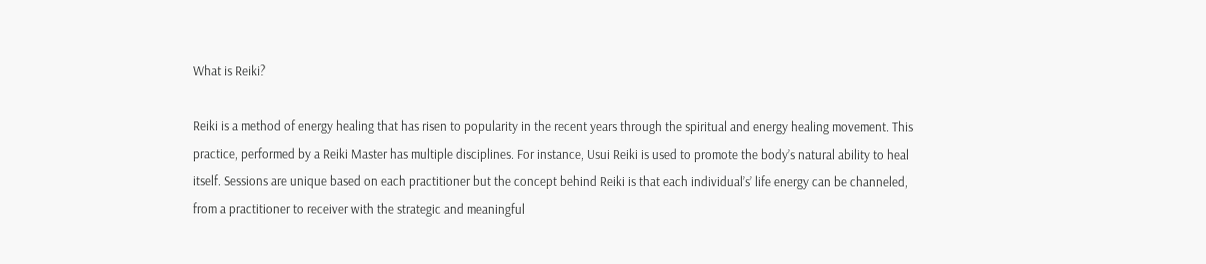What is Reiki?

Reiki is a method of energy healing that has risen to popularity in the recent years through the spiritual and energy healing movement. This practice, performed by a Reiki Master has multiple disciplines. For instance, Usui Reiki is used to promote the body’s natural ability to heal itself. Sessions are unique based on each practitioner but the concept behind Reiki is that each individual’s’ life energy can be channeled, from a practitioner to receiver with the strategic and meaningful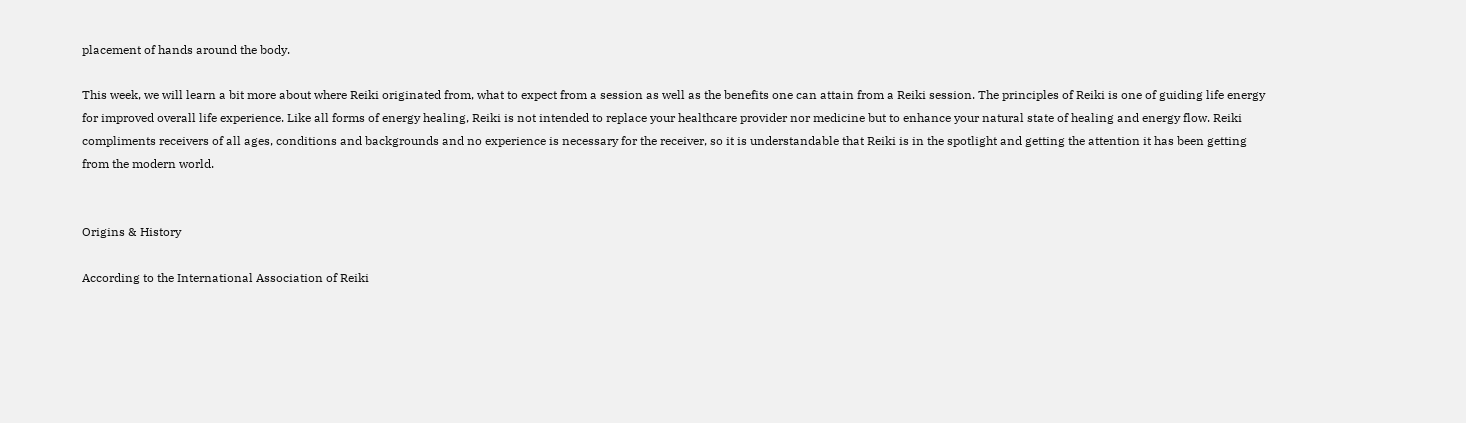placement of hands around the body.

This week, we will learn a bit more about where Reiki originated from, what to expect from a session as well as the benefits one can attain from a Reiki session. The principles of Reiki is one of guiding life energy for improved overall life experience. Like all forms of energy healing, Reiki is not intended to replace your healthcare provider nor medicine but to enhance your natural state of healing and energy flow. Reiki compliments receivers of all ages, conditions and backgrounds and no experience is necessary for the receiver, so it is understandable that Reiki is in the spotlight and getting the attention it has been getting from the modern world.


Origins & History

According to the International Association of Reiki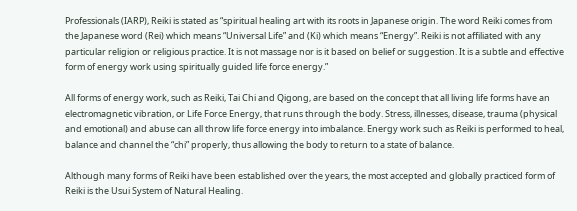Professionals (IARP), Reiki is stated as “spiritual healing art with its roots in Japanese origin. The word Reiki comes from the Japanese word (Rei) which means “Universal Life” and (Ki) which means “Energy”. Reiki is not affiliated with any particular religion or religious practice. It is not massage nor is it based on belief or suggestion. It is a subtle and effective form of energy work using spiritually guided life force energy.”

All forms of energy work, such as Reiki, Tai Chi and Qigong, are based on the concept that all living life forms have an electromagnetic vibration, or Life Force Energy, that runs through the body. Stress, illnesses, disease, trauma (physical and emotional) and abuse can all throw life force energy into imbalance. Energy work such as Reiki is performed to heal, balance and channel the “chi” properly, thus allowing the body to return to a state of balance.

Although many forms of Reiki have been established over the years, the most accepted and globally practiced form of Reiki is the Usui System of Natural Healing.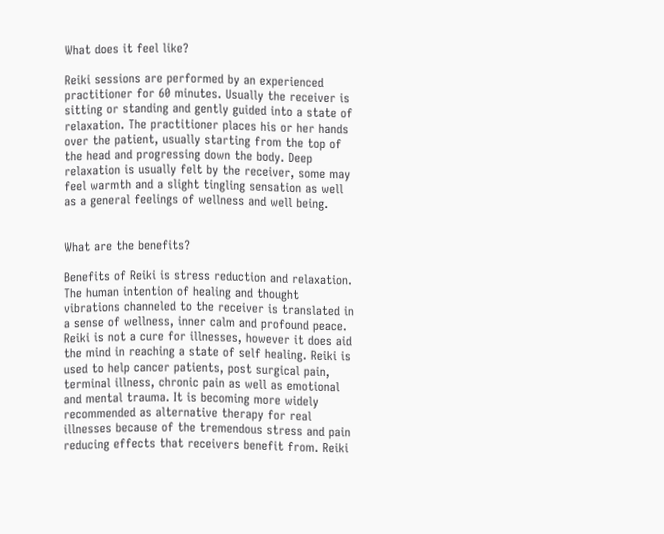What does it feel like?

Reiki sessions are performed by an experienced practitioner for 60 minutes. Usually the receiver is sitting or standing and gently guided into a state of relaxation. The practitioner places his or her hands over the patient, usually starting from the top of the head and progressing down the body. Deep relaxation is usually felt by the receiver, some may feel warmth and a slight tingling sensation as well as a general feelings of wellness and well being.


What are the benefits?

Benefits of Reiki is stress reduction and relaxation. The human intention of healing and thought vibrations channeled to the receiver is translated in a sense of wellness, inner calm and profound peace. Reiki is not a cure for illnesses, however it does aid the mind in reaching a state of self healing. Reiki is used to help cancer patients, post surgical pain, terminal illness, chronic pain as well as emotional and mental trauma. It is becoming more widely recommended as alternative therapy for real illnesses because of the tremendous stress and pain reducing effects that receivers benefit from. Reiki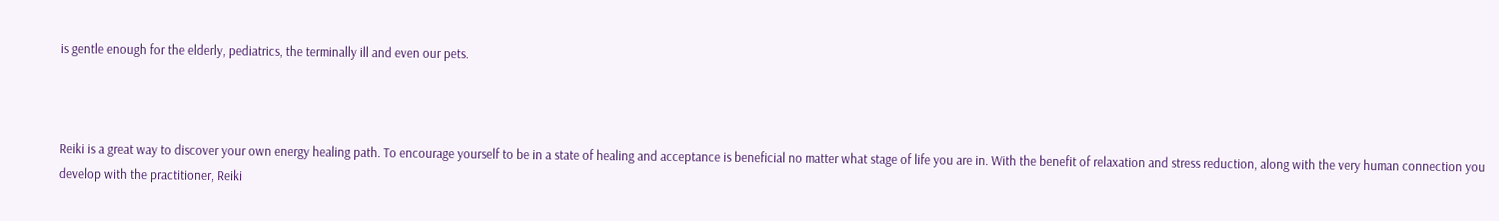is gentle enough for the elderly, pediatrics, the terminally ill and even our pets.



Reiki is a great way to discover your own energy healing path. To encourage yourself to be in a state of healing and acceptance is beneficial no matter what stage of life you are in. With the benefit of relaxation and stress reduction, along with the very human connection you develop with the practitioner, Reiki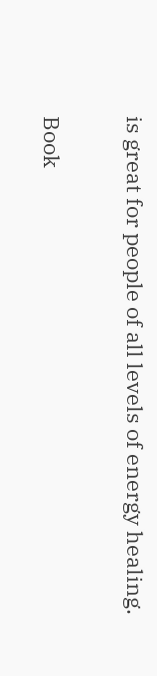is great for people of all levels of energy healing.

Book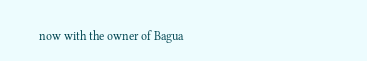now with the owner of Bagua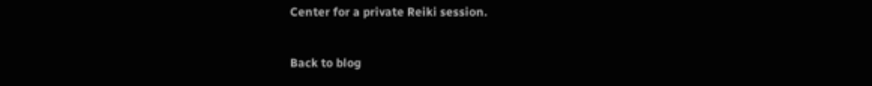Center for a private Reiki session.

Back to blog